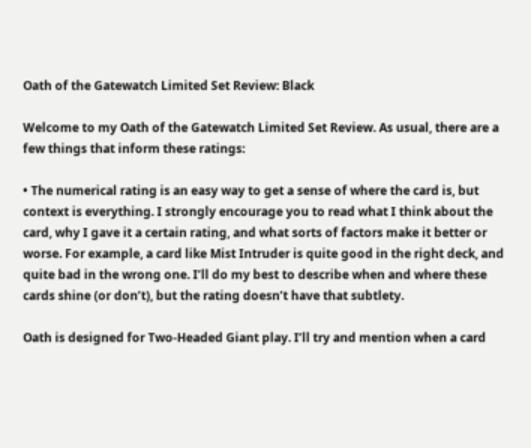Oath of the Gatewatch Limited Set Review: Black

Welcome to my Oath of the Gatewatch Limited Set Review. As usual, there are a few things that inform these ratings:

• The numerical rating is an easy way to get a sense of where the card is, but context is everything. I strongly encourage you to read what I think about the card, why I gave it a certain rating, and what sorts of factors make it better or worse. For example, a card like Mist Intruder is quite good in the right deck, and quite bad in the wrong one. I’ll do my best to describe when and where these cards shine (or don’t), but the rating doesn’t have that subtlety.

Oath is designed for Two-Headed Giant play. I’ll try and mention when a card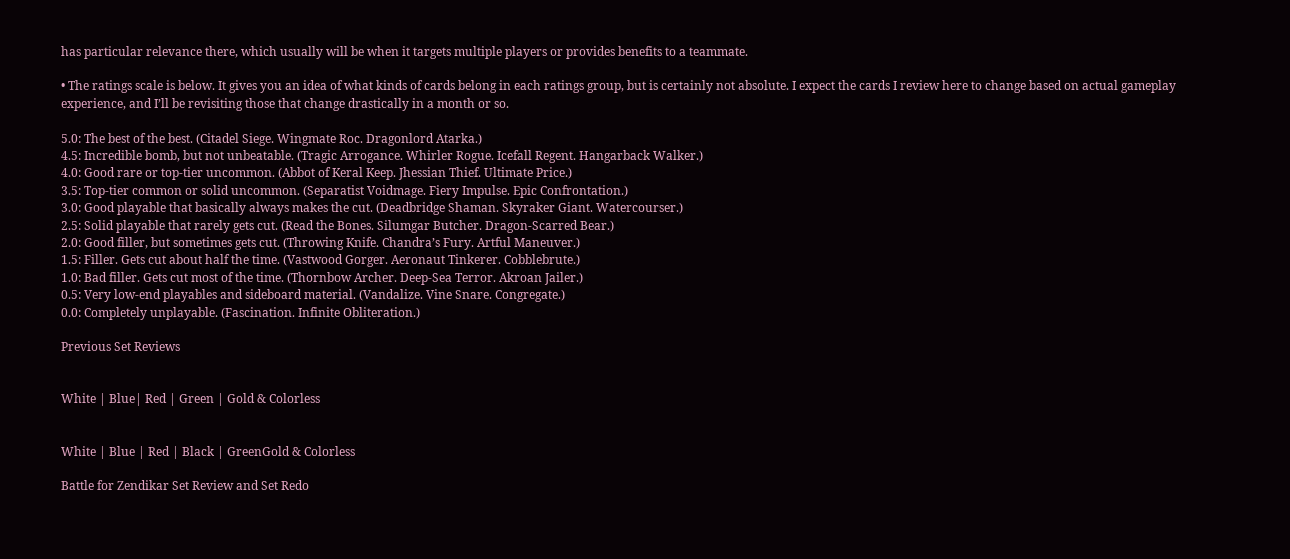has particular relevance there, which usually will be when it targets multiple players or provides benefits to a teammate.

• The ratings scale is below. It gives you an idea of what kinds of cards belong in each ratings group, but is certainly not absolute. I expect the cards I review here to change based on actual gameplay experience, and I’ll be revisiting those that change drastically in a month or so.

5.0: The best of the best. (Citadel Siege. Wingmate Roc. Dragonlord Atarka.)
4.5: Incredible bomb, but not unbeatable. (Tragic Arrogance. Whirler Rogue. Icefall Regent. Hangarback Walker.)
4.0: Good rare or top-tier uncommon. (Abbot of Keral Keep. Jhessian Thief. Ultimate Price.)
3.5: Top-tier common or solid uncommon. (Separatist Voidmage. Fiery Impulse. Epic Confrontation.)
3.0: Good playable that basically always makes the cut. (Deadbridge Shaman. Skyraker Giant. Watercourser.)
2.5: Solid playable that rarely gets cut. (Read the Bones. Silumgar Butcher. Dragon-Scarred Bear.)
2.0: Good filler, but sometimes gets cut. (Throwing Knife. Chandra’s Fury. Artful Maneuver.)
1.5: Filler. Gets cut about half the time. (Vastwood Gorger. Aeronaut Tinkerer. Cobblebrute.)
1.0: Bad filler. Gets cut most of the time. (Thornbow Archer. Deep-Sea Terror. Akroan Jailer.)
0.5: Very low-end playables and sideboard material. (Vandalize. Vine Snare. Congregate.)
0.0: Completely unplayable. (Fascination. Infinite Obliteration.)

Previous Set Reviews


White | Blue| Red | Green | Gold & Colorless


White | Blue | Red | Black | GreenGold & Colorless

Battle for Zendikar Set Review and Set Redo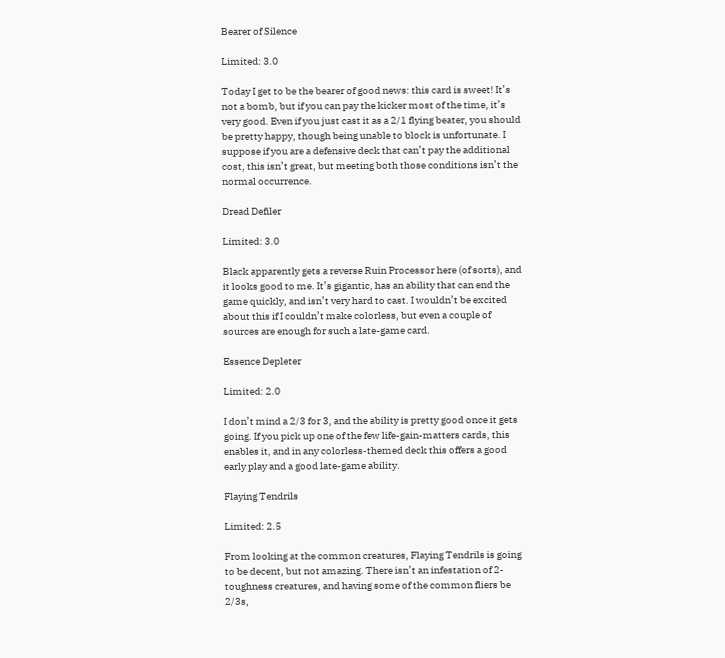Bearer of Silence

Limited: 3.0

Today I get to be the bearer of good news: this card is sweet! It’s not a bomb, but if you can pay the kicker most of the time, it’s very good. Even if you just cast it as a 2/1 flying beater, you should be pretty happy, though being unable to block is unfortunate. I suppose if you are a defensive deck that can’t pay the additional cost, this isn’t great, but meeting both those conditions isn’t the normal occurrence.

Dread Defiler

Limited: 3.0

Black apparently gets a reverse Ruin Processor here (of sorts), and it looks good to me. It’s gigantic, has an ability that can end the game quickly, and isn’t very hard to cast. I wouldn’t be excited about this if I couldn’t make colorless, but even a couple of sources are enough for such a late-game card.

Essence Depleter

Limited: 2.0

I don’t mind a 2/3 for 3, and the ability is pretty good once it gets going. If you pick up one of the few life-gain-matters cards, this enables it, and in any colorless-themed deck this offers a good early play and a good late-game ability.

Flaying Tendrils

Limited: 2.5

From looking at the common creatures, Flaying Tendrils is going to be decent, but not amazing. There isn’t an infestation of 2-toughness creatures, and having some of the common fliers be 2/3s,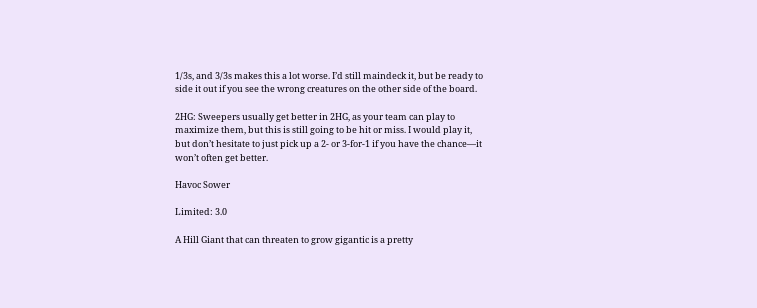1/3s, and 3/3s makes this a lot worse. I’d still maindeck it, but be ready to side it out if you see the wrong creatures on the other side of the board.

2HG: Sweepers usually get better in 2HG, as your team can play to maximize them, but this is still going to be hit or miss. I would play it, but don’t hesitate to just pick up a 2- or 3-for-1 if you have the chance—it won’t often get better.

Havoc Sower

Limited: 3.0

A Hill Giant that can threaten to grow gigantic is a pretty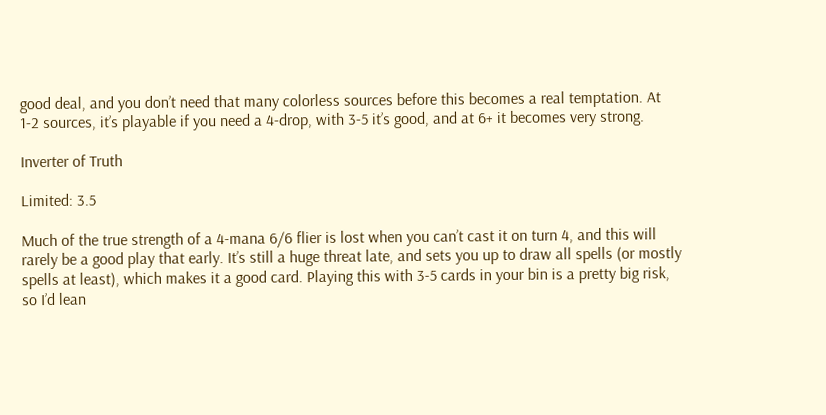good deal, and you don’t need that many colorless sources before this becomes a real temptation. At 1-2 sources, it’s playable if you need a 4-drop, with 3-5 it’s good, and at 6+ it becomes very strong.

Inverter of Truth

Limited: 3.5

Much of the true strength of a 4-mana 6/6 flier is lost when you can’t cast it on turn 4, and this will rarely be a good play that early. It’s still a huge threat late, and sets you up to draw all spells (or mostly spells at least), which makes it a good card. Playing this with 3-5 cards in your bin is a pretty big risk, so I’d lean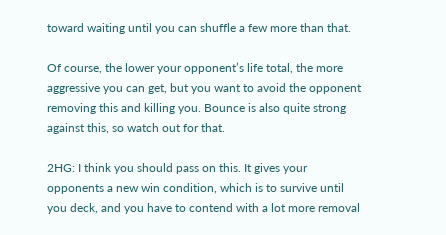toward waiting until you can shuffle a few more than that.

Of course, the lower your opponent’s life total, the more aggressive you can get, but you want to avoid the opponent removing this and killing you. Bounce is also quite strong against this, so watch out for that.

2HG: I think you should pass on this. It gives your opponents a new win condition, which is to survive until you deck, and you have to contend with a lot more removal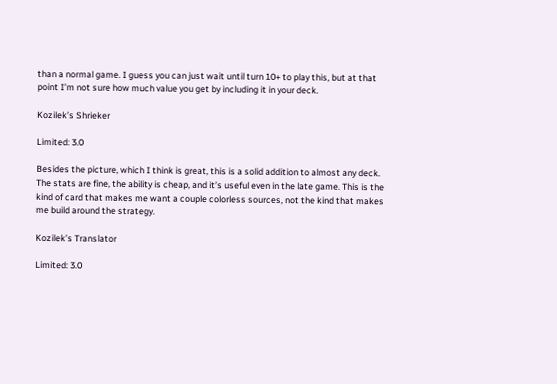than a normal game. I guess you can just wait until turn 10+ to play this, but at that point I’m not sure how much value you get by including it in your deck.

Kozilek’s Shrieker

Limited: 3.0

Besides the picture, which I think is great, this is a solid addition to almost any deck. The stats are fine, the ability is cheap, and it’s useful even in the late game. This is the kind of card that makes me want a couple colorless sources, not the kind that makes me build around the strategy.

Kozilek’s Translator

Limited: 3.0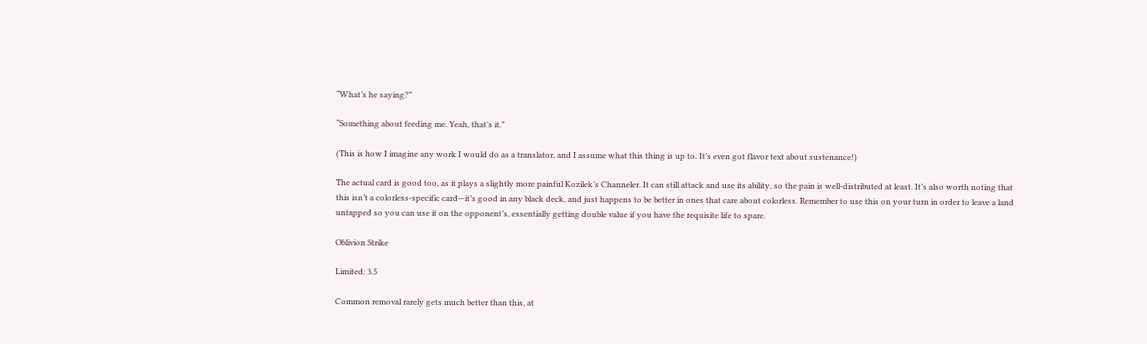“What’s he saying?”

“Something about feeding me. Yeah, that’s it.”

(This is how I imagine any work I would do as a translator, and I assume what this thing is up to. It’s even got flavor text about sustenance!)

The actual card is good too, as it plays a slightly more painful Kozilek’s Channeler. It can still attack and use its ability, so the pain is well-distributed at least. It’s also worth noting that this isn’t a colorless-specific card—it’s good in any black deck, and just happens to be better in ones that care about colorless. Remember to use this on your turn in order to leave a land untapped so you can use it on the opponent’s, essentially getting double value if you have the requisite life to spare.

Oblivion Strike

Limited: 3.5

Common removal rarely gets much better than this, at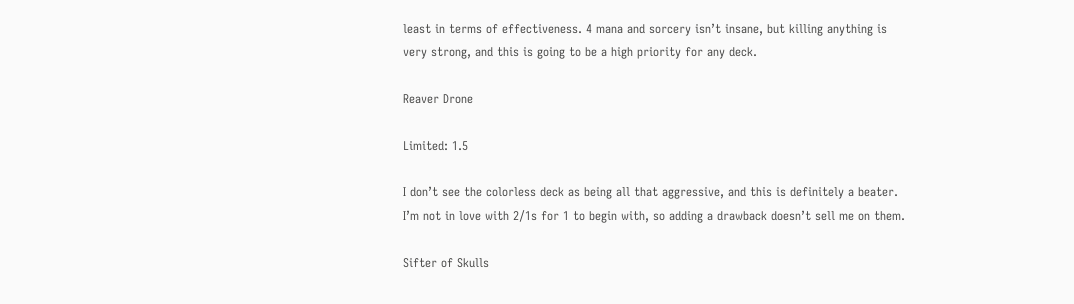least in terms of effectiveness. 4 mana and sorcery isn’t insane, but killing anything is very strong, and this is going to be a high priority for any deck.

Reaver Drone

Limited: 1.5

I don’t see the colorless deck as being all that aggressive, and this is definitely a beater. I’m not in love with 2/1s for 1 to begin with, so adding a drawback doesn’t sell me on them.

Sifter of Skulls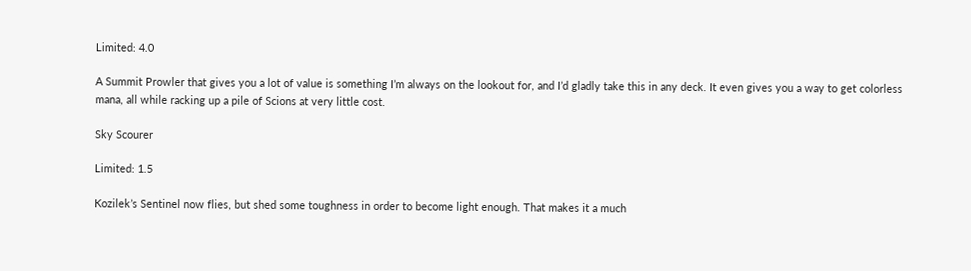Limited: 4.0

A Summit Prowler that gives you a lot of value is something I’m always on the lookout for, and I’d gladly take this in any deck. It even gives you a way to get colorless mana, all while racking up a pile of Scions at very little cost.

Sky Scourer

Limited: 1.5

Kozilek’s Sentinel now flies, but shed some toughness in order to become light enough. That makes it a much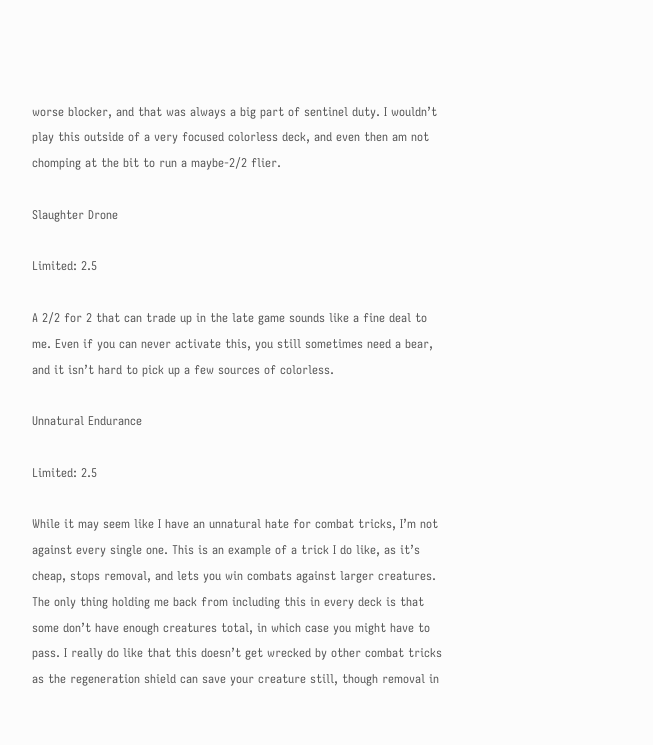worse blocker, and that was always a big part of sentinel duty. I wouldn’t play this outside of a very focused colorless deck, and even then am not chomping at the bit to run a maybe-2/2 flier.

Slaughter Drone

Limited: 2.5

A 2/2 for 2 that can trade up in the late game sounds like a fine deal to me. Even if you can never activate this, you still sometimes need a bear, and it isn’t hard to pick up a few sources of colorless.

Unnatural Endurance

Limited: 2.5

While it may seem like I have an unnatural hate for combat tricks, I’m not against every single one. This is an example of a trick I do like, as it’s cheap, stops removal, and lets you win combats against larger creatures. The only thing holding me back from including this in every deck is that some don’t have enough creatures total, in which case you might have to pass. I really do like that this doesn’t get wrecked by other combat tricks as the regeneration shield can save your creature still, though removal in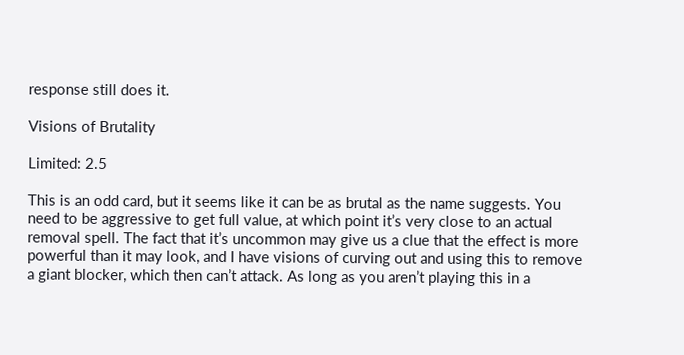response still does it.

Visions of Brutality

Limited: 2.5

This is an odd card, but it seems like it can be as brutal as the name suggests. You need to be aggressive to get full value, at which point it’s very close to an actual removal spell. The fact that it’s uncommon may give us a clue that the effect is more powerful than it may look, and I have visions of curving out and using this to remove a giant blocker, which then can’t attack. As long as you aren’t playing this in a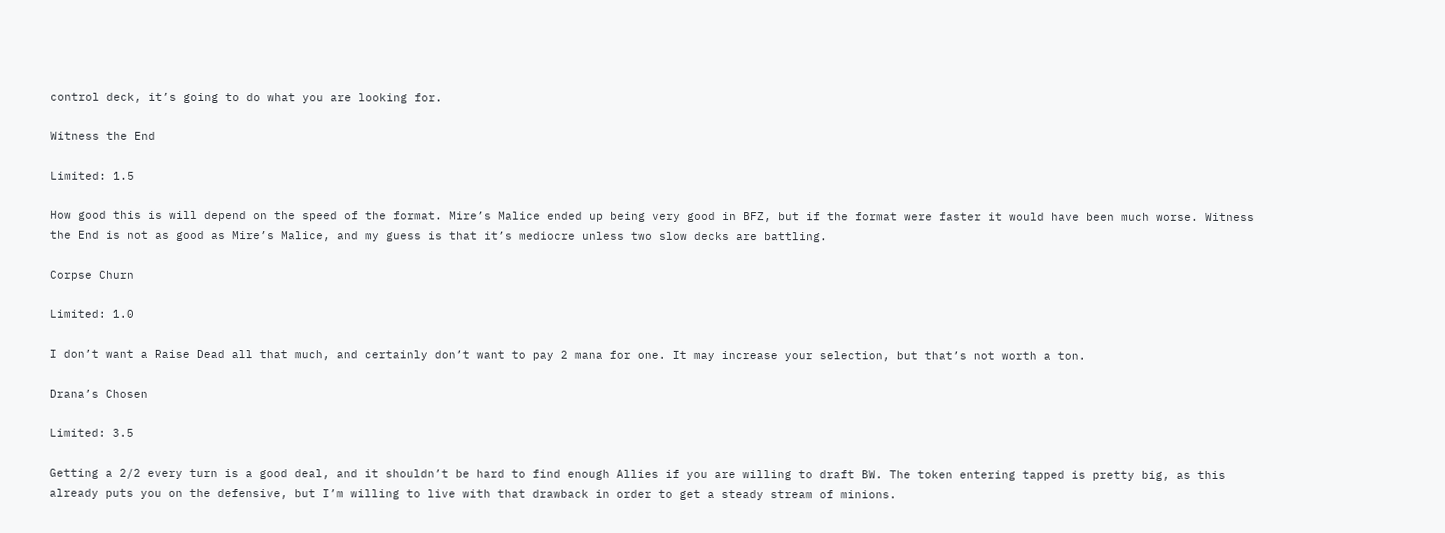control deck, it’s going to do what you are looking for.

Witness the End

Limited: 1.5

How good this is will depend on the speed of the format. Mire’s Malice ended up being very good in BFZ, but if the format were faster it would have been much worse. Witness the End is not as good as Mire’s Malice, and my guess is that it’s mediocre unless two slow decks are battling.

Corpse Churn

Limited: 1.0

I don’t want a Raise Dead all that much, and certainly don’t want to pay 2 mana for one. It may increase your selection, but that’s not worth a ton.

Drana’s Chosen

Limited: 3.5

Getting a 2/2 every turn is a good deal, and it shouldn’t be hard to find enough Allies if you are willing to draft BW. The token entering tapped is pretty big, as this already puts you on the defensive, but I’m willing to live with that drawback in order to get a steady stream of minions.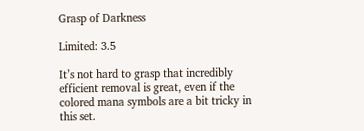Grasp of Darkness

Limited: 3.5

It’s not hard to grasp that incredibly efficient removal is great, even if the colored mana symbols are a bit tricky in this set.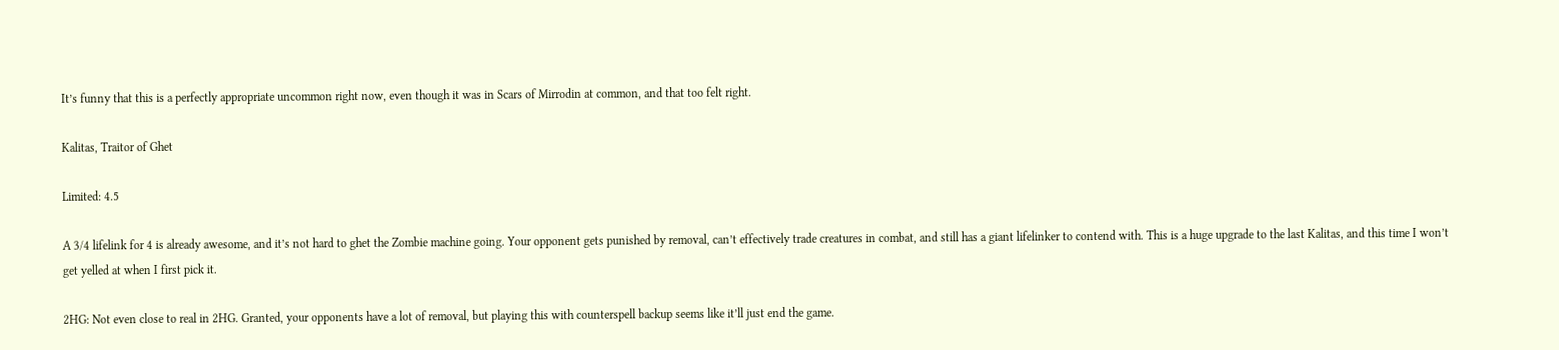It’s funny that this is a perfectly appropriate uncommon right now, even though it was in Scars of Mirrodin at common, and that too felt right.

Kalitas, Traitor of Ghet

Limited: 4.5

A 3/4 lifelink for 4 is already awesome, and it’s not hard to ghet the Zombie machine going. Your opponent gets punished by removal, can’t effectively trade creatures in combat, and still has a giant lifelinker to contend with. This is a huge upgrade to the last Kalitas, and this time I won’t get yelled at when I first pick it.

2HG: Not even close to real in 2HG. Granted, your opponents have a lot of removal, but playing this with counterspell backup seems like it’ll just end the game.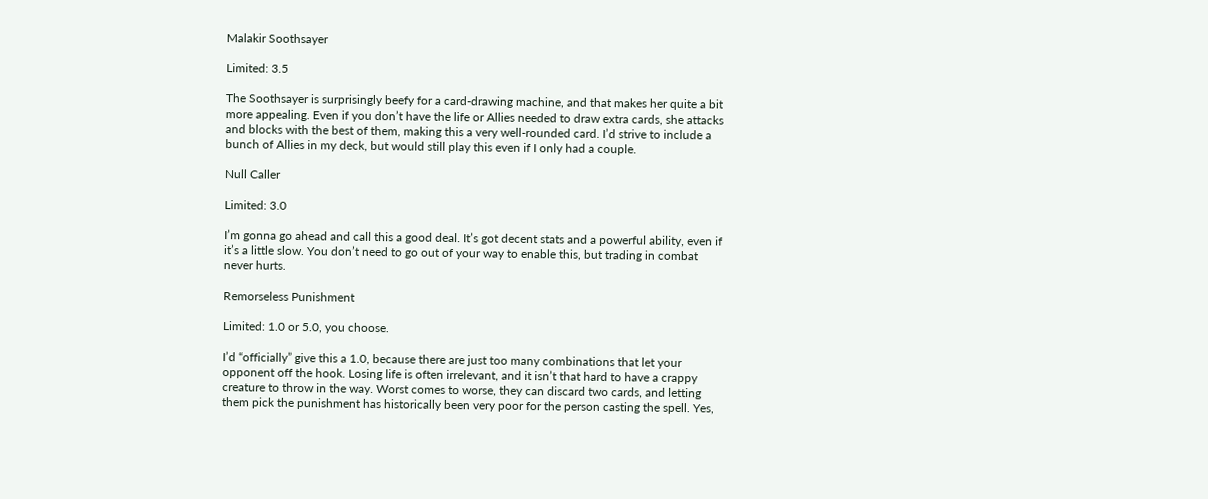Malakir Soothsayer

Limited: 3.5

The Soothsayer is surprisingly beefy for a card-drawing machine, and that makes her quite a bit more appealing. Even if you don’t have the life or Allies needed to draw extra cards, she attacks and blocks with the best of them, making this a very well-rounded card. I’d strive to include a bunch of Allies in my deck, but would still play this even if I only had a couple.

Null Caller

Limited: 3.0

I’m gonna go ahead and call this a good deal. It’s got decent stats and a powerful ability, even if it’s a little slow. You don’t need to go out of your way to enable this, but trading in combat never hurts.

Remorseless Punishment

Limited: 1.0 or 5.0, you choose.

I’d “officially” give this a 1.0, because there are just too many combinations that let your opponent off the hook. Losing life is often irrelevant, and it isn’t that hard to have a crappy creature to throw in the way. Worst comes to worse, they can discard two cards, and letting them pick the punishment has historically been very poor for the person casting the spell. Yes,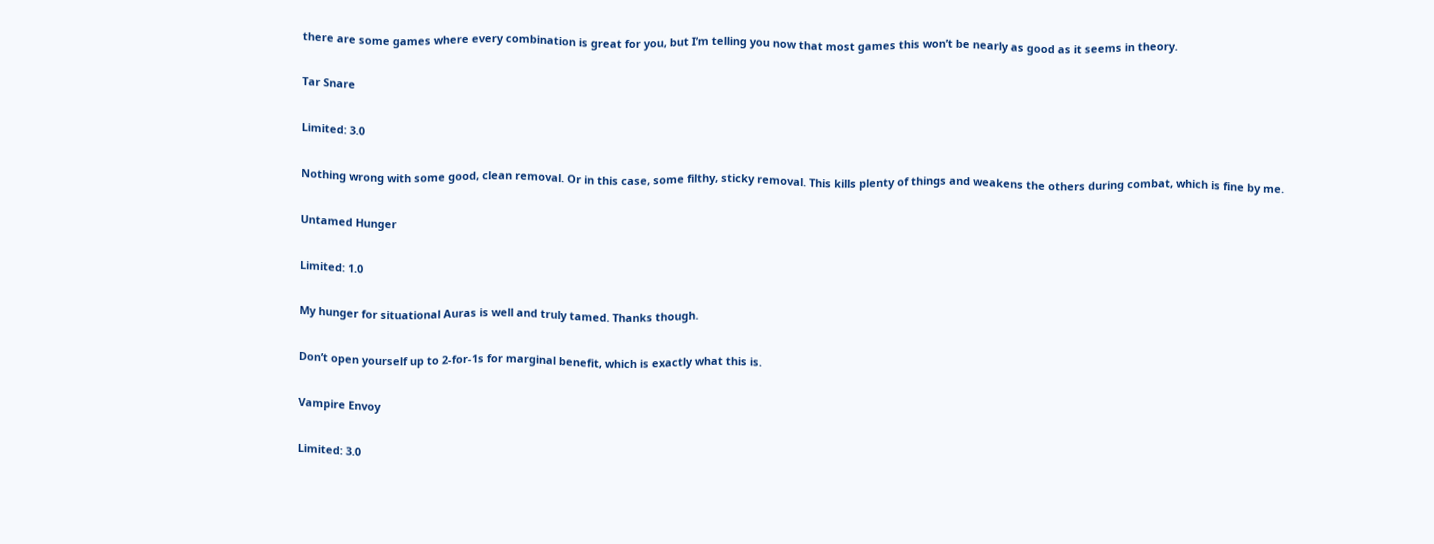there are some games where every combination is great for you, but I’m telling you now that most games this won’t be nearly as good as it seems in theory.

Tar Snare

Limited: 3.0

Nothing wrong with some good, clean removal. Or in this case, some filthy, sticky removal. This kills plenty of things and weakens the others during combat, which is fine by me.

Untamed Hunger

Limited: 1.0

My hunger for situational Auras is well and truly tamed. Thanks though.

Don’t open yourself up to 2-for-1s for marginal benefit, which is exactly what this is.

Vampire Envoy

Limited: 3.0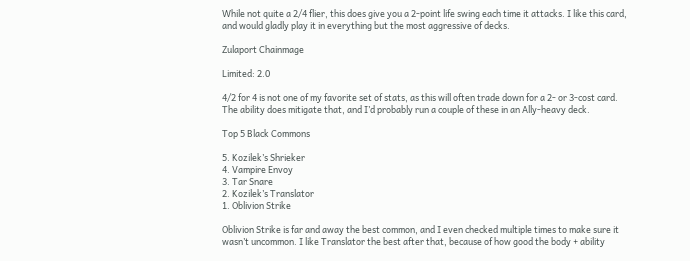While not quite a 2/4 flier, this does give you a 2-point life swing each time it attacks. I like this card, and would gladly play it in everything but the most aggressive of decks.

Zulaport Chainmage

Limited: 2.0

4/2 for 4 is not one of my favorite set of stats, as this will often trade down for a 2- or 3-cost card. The ability does mitigate that, and I’d probably run a couple of these in an Ally-heavy deck.

Top 5 Black Commons

5. Kozilek’s Shrieker
4. Vampire Envoy
3. Tar Snare
2. Kozilek’s Translator
1. Oblivion Strike

Oblivion Strike is far and away the best common, and I even checked multiple times to make sure it wasn’t uncommon. I like Translator the best after that, because of how good the body + ability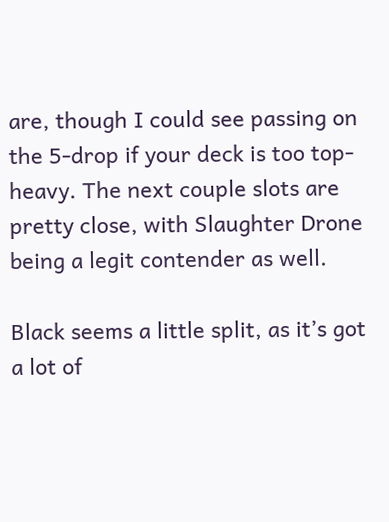are, though I could see passing on the 5-drop if your deck is too top-heavy. The next couple slots are pretty close, with Slaughter Drone being a legit contender as well.

Black seems a little split, as it’s got a lot of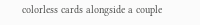colorless cards alongside a couple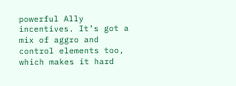powerful Ally incentives. It’s got a mix of aggro and control elements too, which makes it hard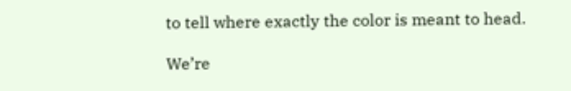to tell where exactly the color is meant to head.

We’re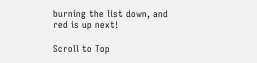burning the list down, and red is up next!

Scroll to Top